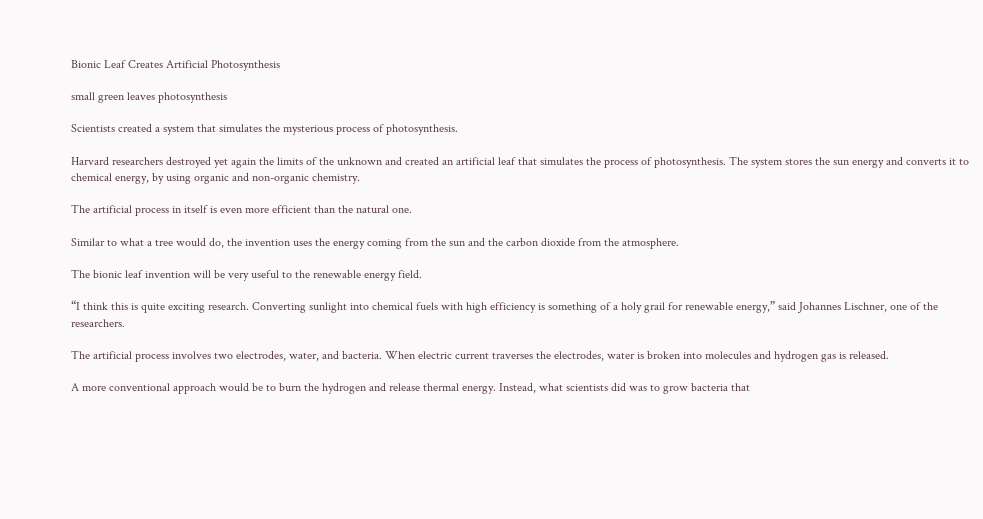Bionic Leaf Creates Artificial Photosynthesis

small green leaves photosynthesis

Scientists created a system that simulates the mysterious process of photosynthesis.

Harvard researchers destroyed yet again the limits of the unknown and created an artificial leaf that simulates the process of photosynthesis. The system stores the sun energy and converts it to chemical energy, by using organic and non-organic chemistry.

The artificial process in itself is even more efficient than the natural one.

Similar to what a tree would do, the invention uses the energy coming from the sun and the carbon dioxide from the atmosphere.

The bionic leaf invention will be very useful to the renewable energy field.

“I think this is quite exciting research. Converting sunlight into chemical fuels with high efficiency is something of a holy grail for renewable energy,” said Johannes Lischner, one of the researchers.

The artificial process involves two electrodes, water, and bacteria. When electric current traverses the electrodes, water is broken into molecules and hydrogen gas is released.

A more conventional approach would be to burn the hydrogen and release thermal energy. Instead, what scientists did was to grow bacteria that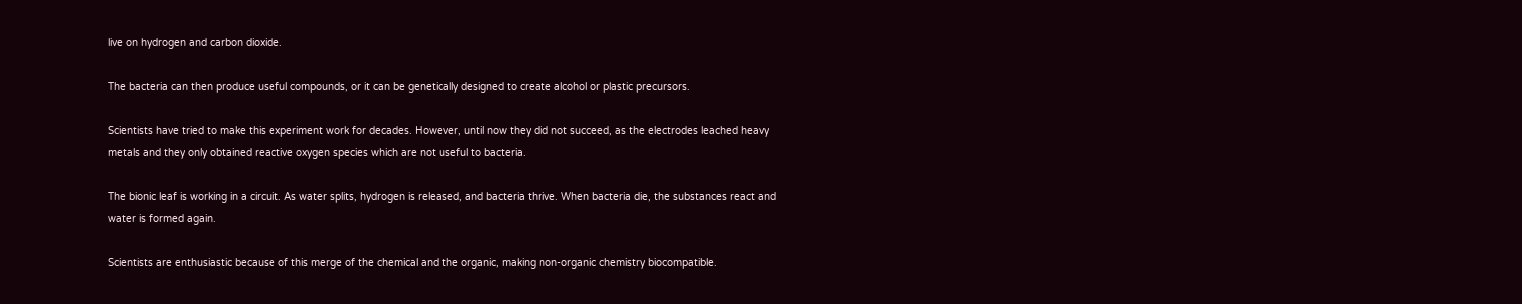live on hydrogen and carbon dioxide.

The bacteria can then produce useful compounds, or it can be genetically designed to create alcohol or plastic precursors.

Scientists have tried to make this experiment work for decades. However, until now they did not succeed, as the electrodes leached heavy metals and they only obtained reactive oxygen species which are not useful to bacteria.

The bionic leaf is working in a circuit. As water splits, hydrogen is released, and bacteria thrive. When bacteria die, the substances react and water is formed again.

Scientists are enthusiastic because of this merge of the chemical and the organic, making non-organic chemistry biocompatible.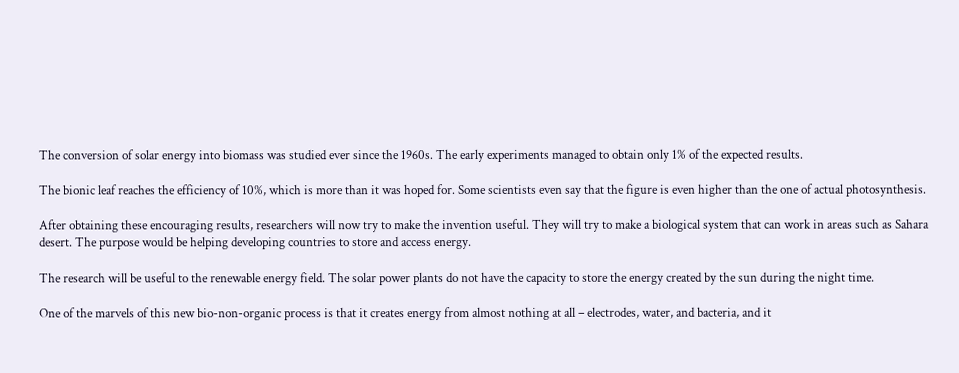The conversion of solar energy into biomass was studied ever since the 1960s. The early experiments managed to obtain only 1% of the expected results.

The bionic leaf reaches the efficiency of 10%, which is more than it was hoped for. Some scientists even say that the figure is even higher than the one of actual photosynthesis.

After obtaining these encouraging results, researchers will now try to make the invention useful. They will try to make a biological system that can work in areas such as Sahara desert. The purpose would be helping developing countries to store and access energy.

The research will be useful to the renewable energy field. The solar power plants do not have the capacity to store the energy created by the sun during the night time.

One of the marvels of this new bio-non-organic process is that it creates energy from almost nothing at all – electrodes, water, and bacteria, and it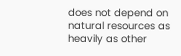does not depend on natural resources as heavily as other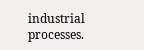industrial processes.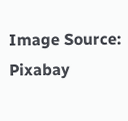Image Source: Pixabay